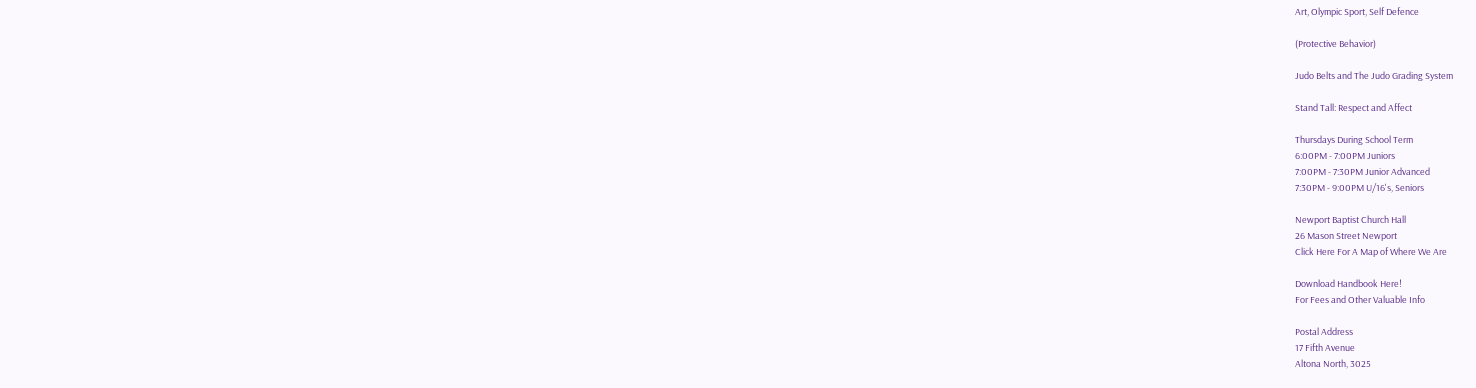Art, Olympic Sport, Self Defence

(Protective Behavior)

Judo Belts and The Judo Grading System

Stand Tall: Respect and Affect

Thursdays During School Term
6:00PM - 7:00PM Juniors
7:00PM - 7:30PM Junior Advanced
7:30PM - 9:00PM U/16's, Seniors

Newport Baptist Church Hall
26 Mason Street Newport
Click Here For A Map of Where We Are

Download Handbook Here!
For Fees and Other Valuable Info

Postal Address
17 Fifth Avenue
Altona North, 3025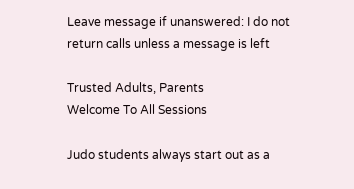Leave message if unanswered: I do not return calls unless a message is left

Trusted Adults, Parents
Welcome To All Sessions

Judo students always start out as a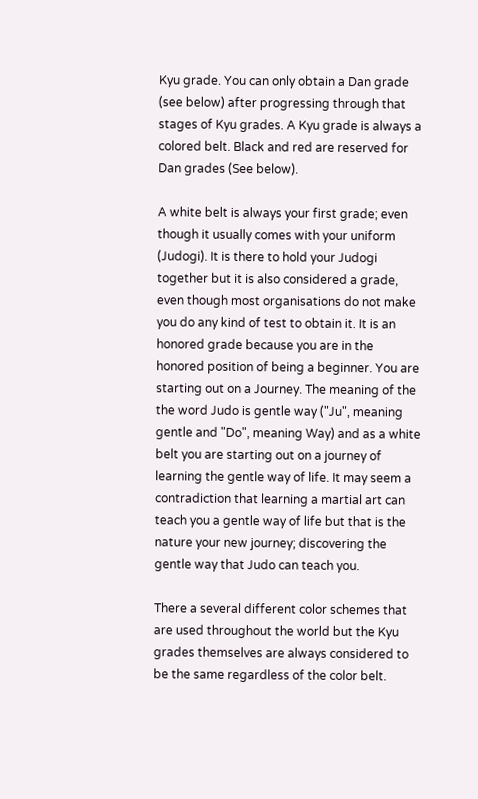Kyu grade. You can only obtain a Dan grade (see below) after progressing through that stages of Kyu grades. A Kyu grade is always a colored belt. Black and red are reserved for Dan grades (See below).

A white belt is always your first grade; even though it usually comes with your uniform (Judogi). It is there to hold your Judogi together but it is also considered a grade, even though most organisations do not make you do any kind of test to obtain it. It is an honored grade because you are in the honored position of being a beginner. You are starting out on a Journey. The meaning of the the word Judo is gentle way ("Ju", meaning gentle and "Do", meaning Way) and as a white belt you are starting out on a journey of learning the gentle way of life. It may seem a contradiction that learning a martial art can teach you a gentle way of life but that is the nature your new journey; discovering the gentle way that Judo can teach you.

There a several different color schemes that are used throughout the world but the Kyu grades themselves are always considered to be the same regardless of the color belt.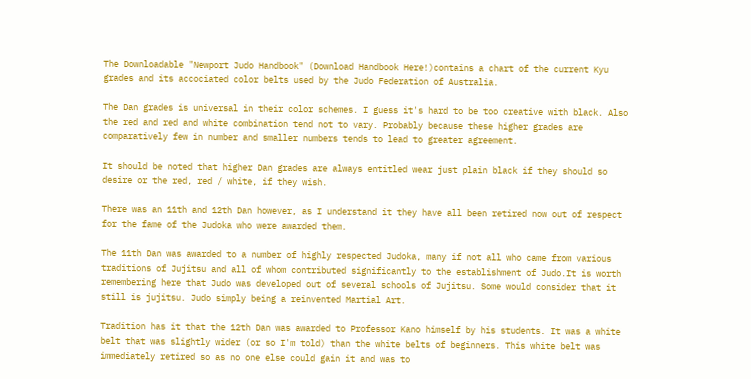The Downloadable "Newport Judo Handbook" (Download Handbook Here!)contains a chart of the current Kyu grades and its accociated color belts used by the Judo Federation of Australia.

The Dan grades is universal in their color schemes. I guess it's hard to be too creative with black. Also the red and red and white combination tend not to vary. Probably because these higher grades are comparatively few in number and smaller numbers tends to lead to greater agreement.

It should be noted that higher Dan grades are always entitled wear just plain black if they should so desire or the red, red / white, if they wish.

There was an 11th and 12th Dan however, as I understand it they have all been retired now out of respect for the fame of the Judoka who were awarded them.

The 11th Dan was awarded to a number of highly respected Judoka, many if not all who came from various traditions of Jujitsu and all of whom contributed significantly to the establishment of Judo.It is worth remembering here that Judo was developed out of several schools of Jujitsu. Some would consider that it still is jujitsu. Judo simply being a reinvented Martial Art.

Tradition has it that the 12th Dan was awarded to Professor Kano himself by his students. It was a white belt that was slightly wider (or so I'm told) than the white belts of beginners. This white belt was immediately retired so as no one else could gain it and was to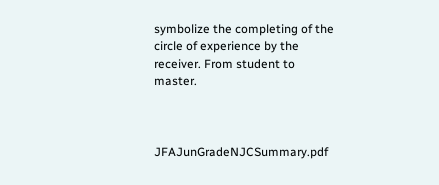symbolize the completing of the circle of experience by the receiver. From student to master.



JFAJunGradeNJCSummary.pdf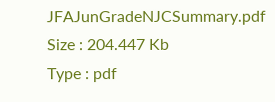JFAJunGradeNJCSummary.pdf
Size : 204.447 Kb
Type : pdf